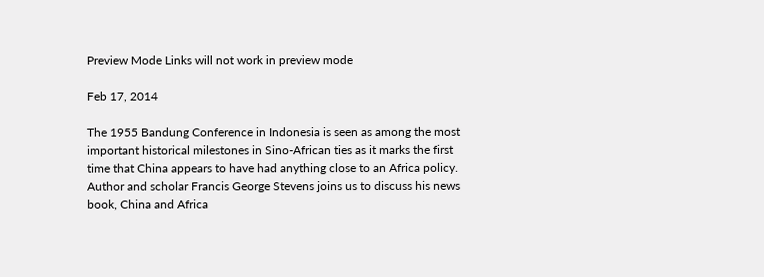Preview Mode Links will not work in preview mode

Feb 17, 2014

The 1955 Bandung Conference in Indonesia is seen as among the most important historical milestones in Sino-African ties as it marks the first time that China appears to have had anything close to an Africa policy. Author and scholar Francis George Stevens joins us to discuss his news book, China and Africa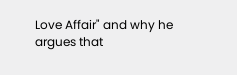Love Affair" and why he argues that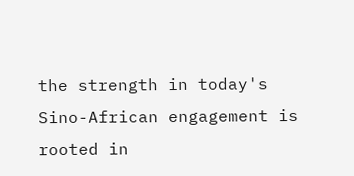the strength in today's Sino-African engagement is rooted in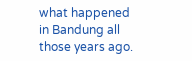what happened in Bandung all those years ago.